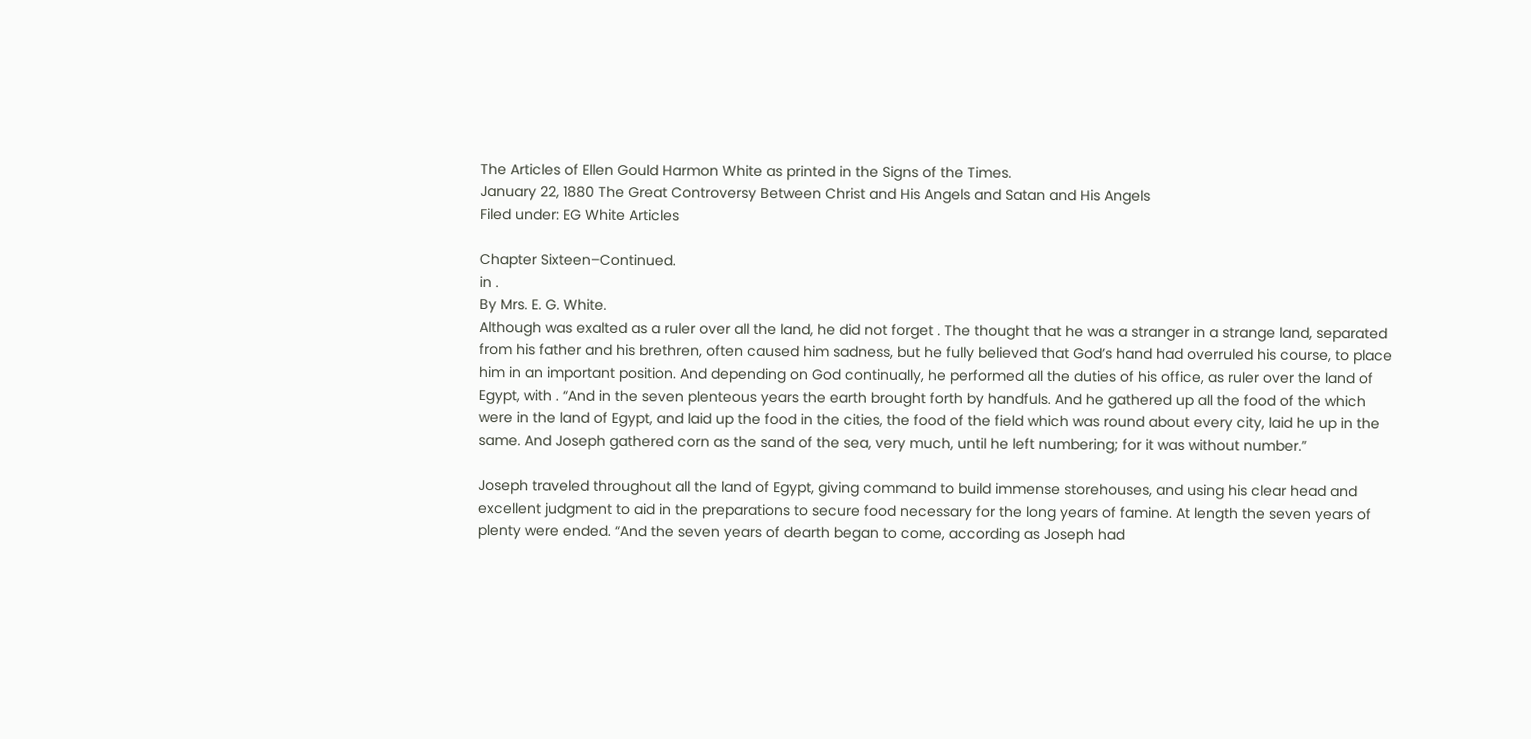The Articles of Ellen Gould Harmon White as printed in the Signs of the Times.
January 22, 1880 The Great Controversy Between Christ and His Angels and Satan and His Angels
Filed under: EG White Articles

Chapter Sixteen–Continued.
in .
By Mrs. E. G. White.
Although was exalted as a ruler over all the land, he did not forget . The thought that he was a stranger in a strange land, separated from his father and his brethren, often caused him sadness, but he fully believed that God’s hand had overruled his course, to place him in an important position. And depending on God continually, he performed all the duties of his office, as ruler over the land of Egypt, with . “And in the seven plenteous years the earth brought forth by handfuls. And he gathered up all the food of the which were in the land of Egypt, and laid up the food in the cities, the food of the field which was round about every city, laid he up in the same. And Joseph gathered corn as the sand of the sea, very much, until he left numbering; for it was without number.”

Joseph traveled throughout all the land of Egypt, giving command to build immense storehouses, and using his clear head and excellent judgment to aid in the preparations to secure food necessary for the long years of famine. At length the seven years of plenty were ended. “And the seven years of dearth began to come, according as Joseph had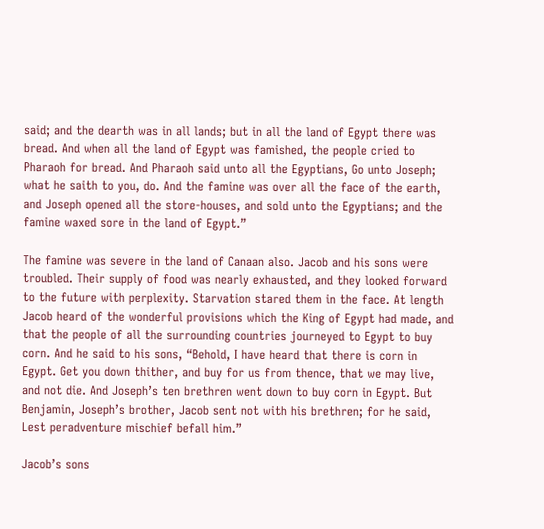said; and the dearth was in all lands; but in all the land of Egypt there was bread. And when all the land of Egypt was famished, the people cried to Pharaoh for bread. And Pharaoh said unto all the Egyptians, Go unto Joseph; what he saith to you, do. And the famine was over all the face of the earth, and Joseph opened all the store-houses, and sold unto the Egyptians; and the famine waxed sore in the land of Egypt.”

The famine was severe in the land of Canaan also. Jacob and his sons were troubled. Their supply of food was nearly exhausted, and they looked forward to the future with perplexity. Starvation stared them in the face. At length Jacob heard of the wonderful provisions which the King of Egypt had made, and that the people of all the surrounding countries journeyed to Egypt to buy corn. And he said to his sons, “Behold, I have heard that there is corn in Egypt. Get you down thither, and buy for us from thence, that we may live, and not die. And Joseph’s ten brethren went down to buy corn in Egypt. But Benjamin, Joseph’s brother, Jacob sent not with his brethren; for he said, Lest peradventure mischief befall him.”

Jacob’s sons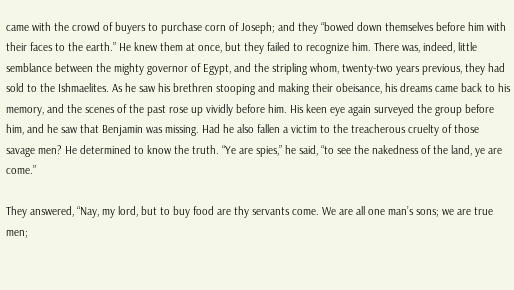came with the crowd of buyers to purchase corn of Joseph; and they “bowed down themselves before him with their faces to the earth.” He knew them at once, but they failed to recognize him. There was, indeed, little semblance between the mighty governor of Egypt, and the stripling whom, twenty-two years previous, they had sold to the Ishmaelites. As he saw his brethren stooping and making their obeisance, his dreams came back to his memory, and the scenes of the past rose up vividly before him. His keen eye again surveyed the group before him, and he saw that Benjamin was missing. Had he also fallen a victim to the treacherous cruelty of those savage men? He determined to know the truth. “Ye are spies,” he said, “to see the nakedness of the land, ye are come.”

They answered, “Nay, my lord, but to buy food are thy servants come. We are all one man’s sons; we are true men;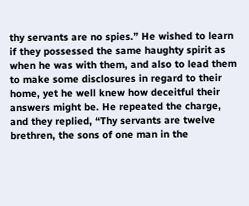thy servants are no spies.” He wished to learn if they possessed the same haughty spirit as when he was with them, and also to lead them to make some disclosures in regard to their home, yet he well knew how deceitful their answers might be. He repeated the charge, and they replied, “Thy servants are twelve brethren, the sons of one man in the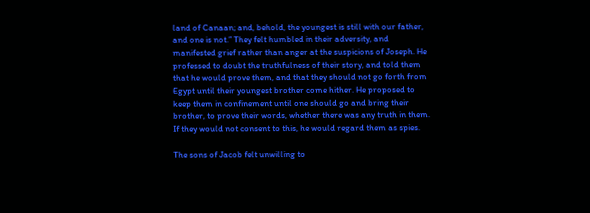land of Canaan; and, behold, the youngest is still with our father, and one is not.” They felt humbled in their adversity, and manifested grief rather than anger at the suspicions of Joseph. He professed to doubt the truthfulness of their story, and told them that he would prove them, and that they should not go forth from Egypt until their youngest brother come hither. He proposed to keep them in confinement until one should go and bring their brother, to prove their words, whether there was any truth in them. If they would not consent to this, he would regard them as spies.

The sons of Jacob felt unwilling to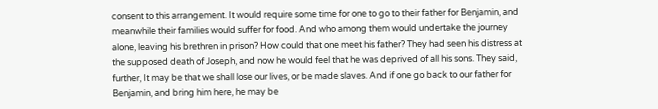consent to this arrangement. It would require some time for one to go to their father for Benjamin, and meanwhile their families would suffer for food. And who among them would undertake the journey alone, leaving his brethren in prison? How could that one meet his father? They had seen his distress at the supposed death of Joseph, and now he would feel that he was deprived of all his sons. They said, further, It may be that we shall lose our lives, or be made slaves. And if one go back to our father for Benjamin, and bring him here, he may be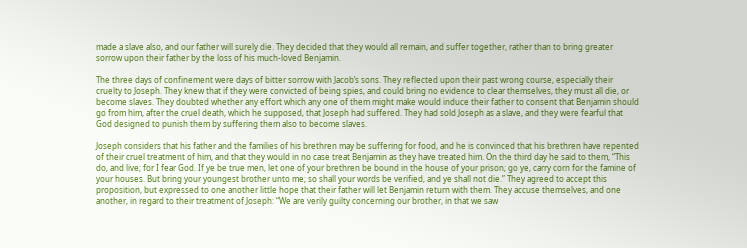made a slave also, and our father will surely die. They decided that they would all remain, and suffer together, rather than to bring greater sorrow upon their father by the loss of his much-loved Benjamin.

The three days of confinement were days of bitter sorrow with Jacob’s sons. They reflected upon their past wrong course, especially their cruelty to Joseph. They knew that if they were convicted of being spies, and could bring no evidence to clear themselves, they must all die, or become slaves. They doubted whether any effort which any one of them might make would induce their father to consent that Benjamin should go from him, after the cruel death, which he supposed, that Joseph had suffered. They had sold Joseph as a slave, and they were fearful that God designed to punish them by suffering them also to become slaves.

Joseph considers that his father and the families of his brethren may be suffering for food, and he is convinced that his brethren have repented of their cruel treatment of him, and that they would in no case treat Benjamin as they have treated him. On the third day he said to them, “This do, and live; for I fear God. If ye be true men, let one of your brethren be bound in the house of your prison; go ye, carry corn for the famine of your houses. But bring your youngest brother unto me; so shall your words be verified, and ye shall not die.” They agreed to accept this proposition, but expressed to one another little hope that their father will let Benjamin return with them. They accuse themselves, and one another, in regard to their treatment of Joseph: “We are verily guilty concerning our brother, in that we saw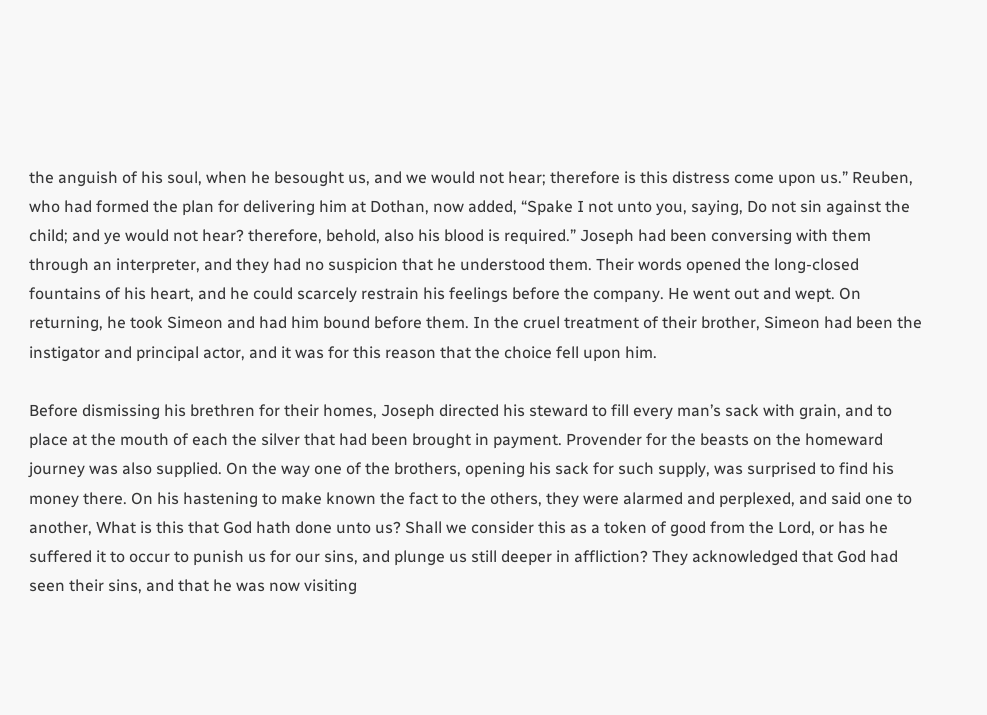the anguish of his soul, when he besought us, and we would not hear; therefore is this distress come upon us.” Reuben, who had formed the plan for delivering him at Dothan, now added, “Spake I not unto you, saying, Do not sin against the child; and ye would not hear? therefore, behold, also his blood is required.” Joseph had been conversing with them through an interpreter, and they had no suspicion that he understood them. Their words opened the long-closed fountains of his heart, and he could scarcely restrain his feelings before the company. He went out and wept. On returning, he took Simeon and had him bound before them. In the cruel treatment of their brother, Simeon had been the instigator and principal actor, and it was for this reason that the choice fell upon him.

Before dismissing his brethren for their homes, Joseph directed his steward to fill every man’s sack with grain, and to place at the mouth of each the silver that had been brought in payment. Provender for the beasts on the homeward journey was also supplied. On the way one of the brothers, opening his sack for such supply, was surprised to find his money there. On his hastening to make known the fact to the others, they were alarmed and perplexed, and said one to another, What is this that God hath done unto us? Shall we consider this as a token of good from the Lord, or has he suffered it to occur to punish us for our sins, and plunge us still deeper in affliction? They acknowledged that God had seen their sins, and that he was now visiting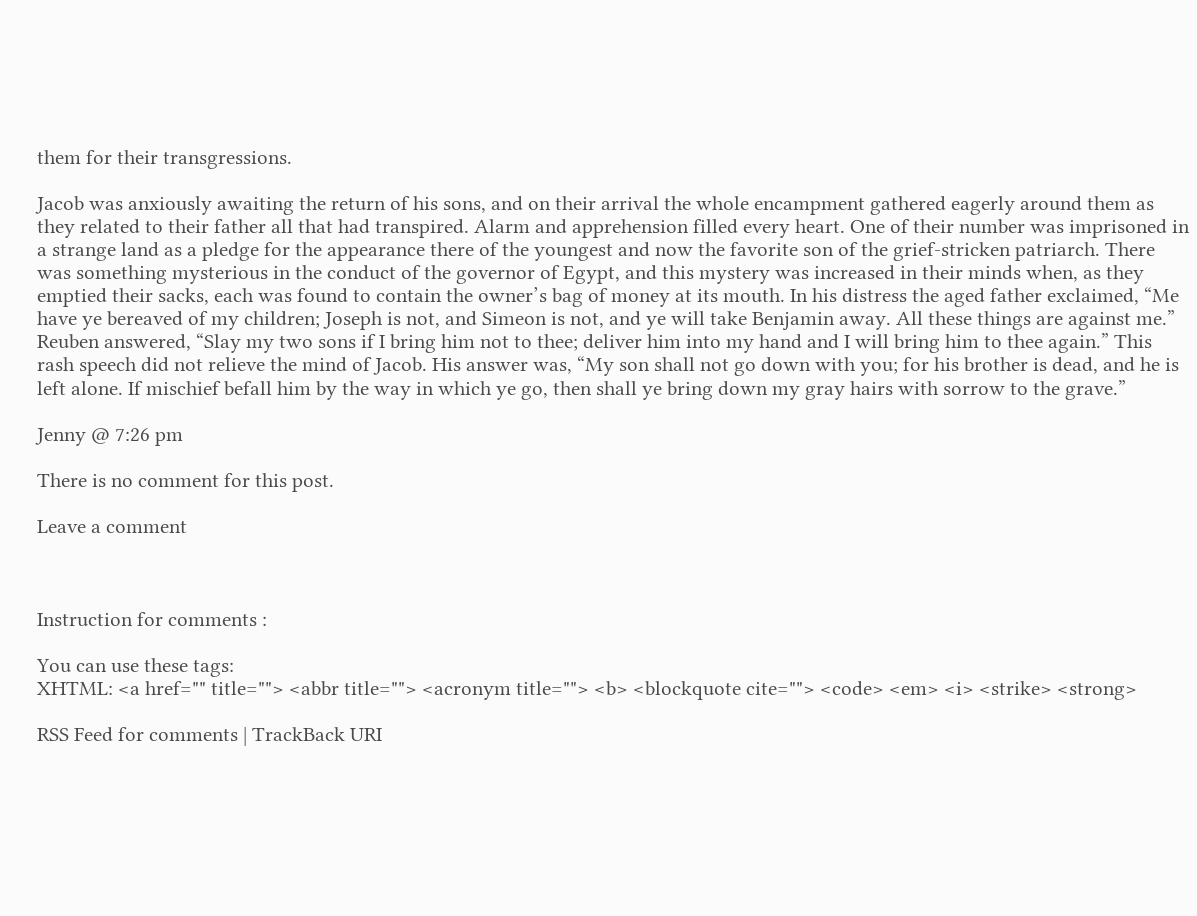them for their transgressions.

Jacob was anxiously awaiting the return of his sons, and on their arrival the whole encampment gathered eagerly around them as they related to their father all that had transpired. Alarm and apprehension filled every heart. One of their number was imprisoned in a strange land as a pledge for the appearance there of the youngest and now the favorite son of the grief-stricken patriarch. There was something mysterious in the conduct of the governor of Egypt, and this mystery was increased in their minds when, as they emptied their sacks, each was found to contain the owner’s bag of money at its mouth. In his distress the aged father exclaimed, “Me have ye bereaved of my children; Joseph is not, and Simeon is not, and ye will take Benjamin away. All these things are against me.” Reuben answered, “Slay my two sons if I bring him not to thee; deliver him into my hand and I will bring him to thee again.” This rash speech did not relieve the mind of Jacob. His answer was, “My son shall not go down with you; for his brother is dead, and he is left alone. If mischief befall him by the way in which ye go, then shall ye bring down my gray hairs with sorrow to the grave.”

Jenny @ 7:26 pm

There is no comment for this post.

Leave a comment



Instruction for comments :

You can use these tags:
XHTML: <a href="" title=""> <abbr title=""> <acronym title=""> <b> <blockquote cite=""> <code> <em> <i> <strike> <strong>

RSS Feed for comments | TrackBack URI